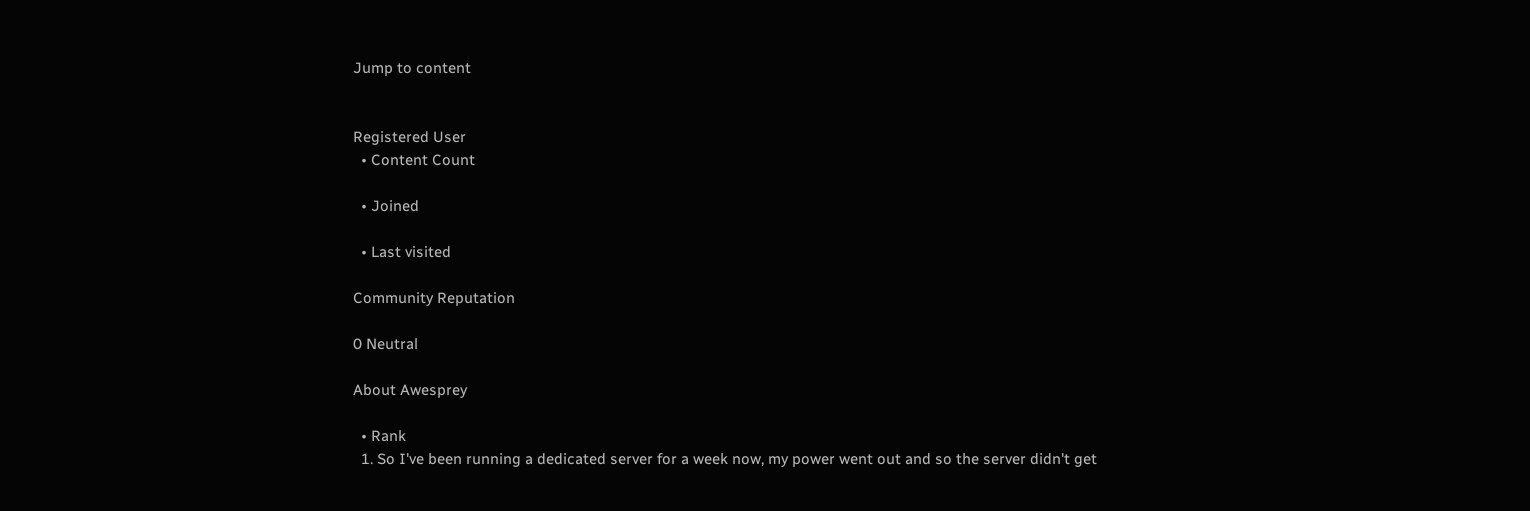Jump to content


Registered User
  • Content Count

  • Joined

  • Last visited

Community Reputation

0 Neutral

About Awesprey

  • Rank
  1. So I've been running a dedicated server for a week now, my power went out and so the server didn't get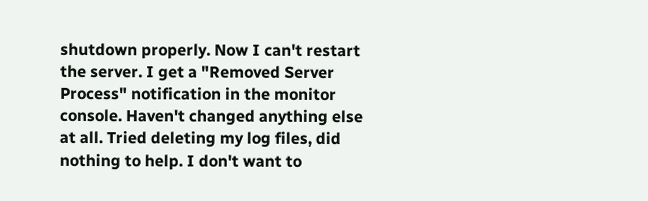shutdown properly. Now I can't restart the server. I get a "Removed Server Process" notification in the monitor console. Haven't changed anything else at all. Tried deleting my log files, did nothing to help. I don't want to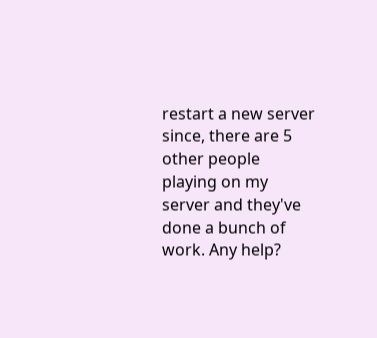restart a new server since, there are 5 other people playing on my server and they've done a bunch of work. Any help?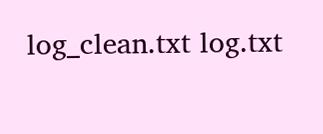log_clean.txt log.txt